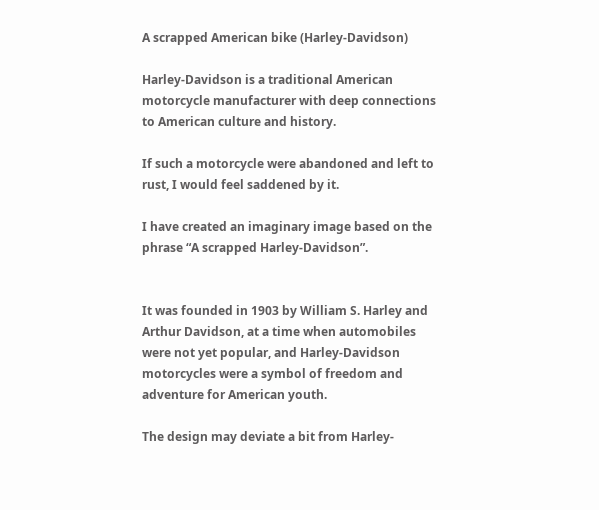A scrapped American bike (Harley-Davidson)

Harley-Davidson is a traditional American motorcycle manufacturer with deep connections to American culture and history.

If such a motorcycle were abandoned and left to rust, I would feel saddened by it.

I have created an imaginary image based on the phrase “A scrapped Harley-Davidson”.


It was founded in 1903 by William S. Harley and Arthur Davidson, at a time when automobiles were not yet popular, and Harley-Davidson motorcycles were a symbol of freedom and adventure for American youth.

The design may deviate a bit from Harley-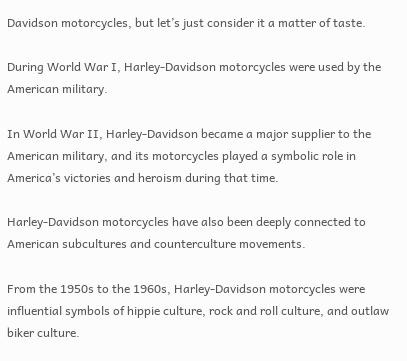Davidson motorcycles, but let’s just consider it a matter of taste.

During World War I, Harley-Davidson motorcycles were used by the American military.

In World War II, Harley-Davidson became a major supplier to the American military, and its motorcycles played a symbolic role in America’s victories and heroism during that time.

Harley-Davidson motorcycles have also been deeply connected to American subcultures and counterculture movements.

From the 1950s to the 1960s, Harley-Davidson motorcycles were influential symbols of hippie culture, rock and roll culture, and outlaw biker culture.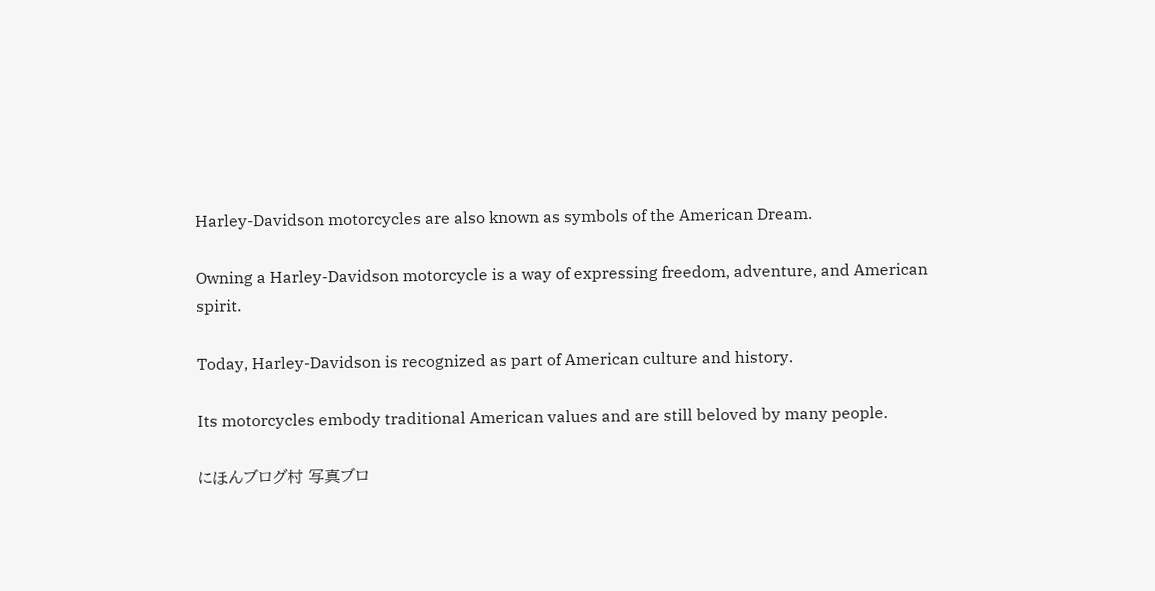Harley-Davidson motorcycles are also known as symbols of the American Dream.

Owning a Harley-Davidson motorcycle is a way of expressing freedom, adventure, and American spirit.

Today, Harley-Davidson is recognized as part of American culture and history.

Its motorcycles embody traditional American values and are still beloved by many people.

にほんブログ村 写真ブロ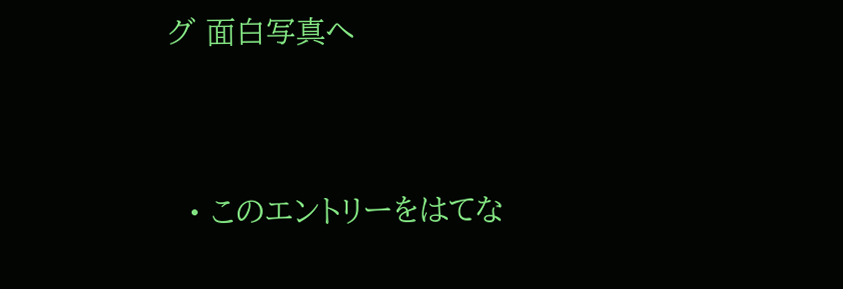グ 面白写真へ


  • このエントリーをはてな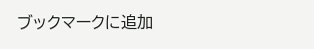ブックマークに追加